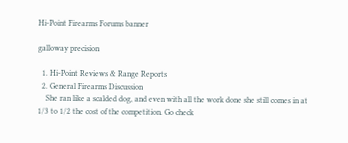Hi-Point Firearms Forums banner

galloway precision

  1. Hi-Point Reviews & Range Reports
  2. General Firearms Discussion
    She ran like a scalded dog, and even with all the work done she still comes in at 1/3 to 1/2 the cost of the competition. Go check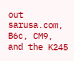out sarusa.com, B6c, CM9, and the K245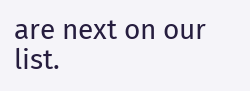are next on our list.